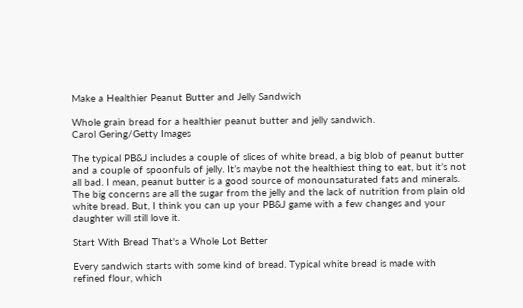Make a Healthier Peanut Butter and Jelly Sandwich

Whole grain bread for a healthier peanut butter and jelly sandwich.
Carol Gering/Getty Images

The typical PB&J includes a couple of slices of white bread, a big blob of peanut butter and a couple of spoonfuls of jelly. It’s maybe not the healthiest thing to eat, but it’s not all bad. I mean, peanut butter is a good source of monounsaturated fats and minerals. The big concerns are all the sugar from the jelly and the lack of nutrition from plain old white bread. But, I think you can up your PB&J game with a few changes and your daughter will still love it.

Start With Bread That's a Whole Lot Better

Every sandwich starts with some kind of bread. Typical white bread is made with refined flour, which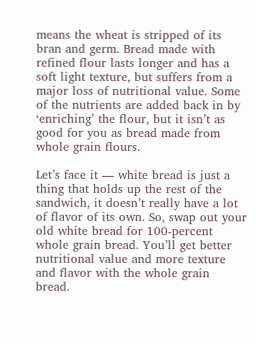means the wheat is stripped of its bran and germ. Bread made with refined flour lasts longer and has a soft light texture, but suffers from a major loss of nutritional value. Some of the nutrients are added back in by ‘enriching’ the flour, but it isn’t as good for you as bread made from whole grain flours.

Let’s face it — white bread is just a thing that holds up the rest of the sandwich, it doesn’t really have a lot of flavor of its own. So, swap out your old white bread for 100-percent whole grain bread. You’ll get better nutritional value and more texture and flavor with the whole grain bread.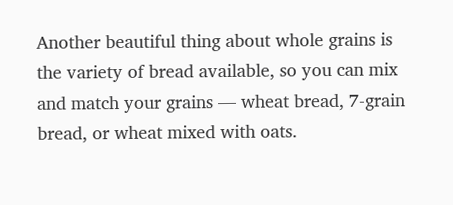Another beautiful thing about whole grains is the variety of bread available, so you can mix and match your grains — wheat bread, 7-grain bread, or wheat mixed with oats.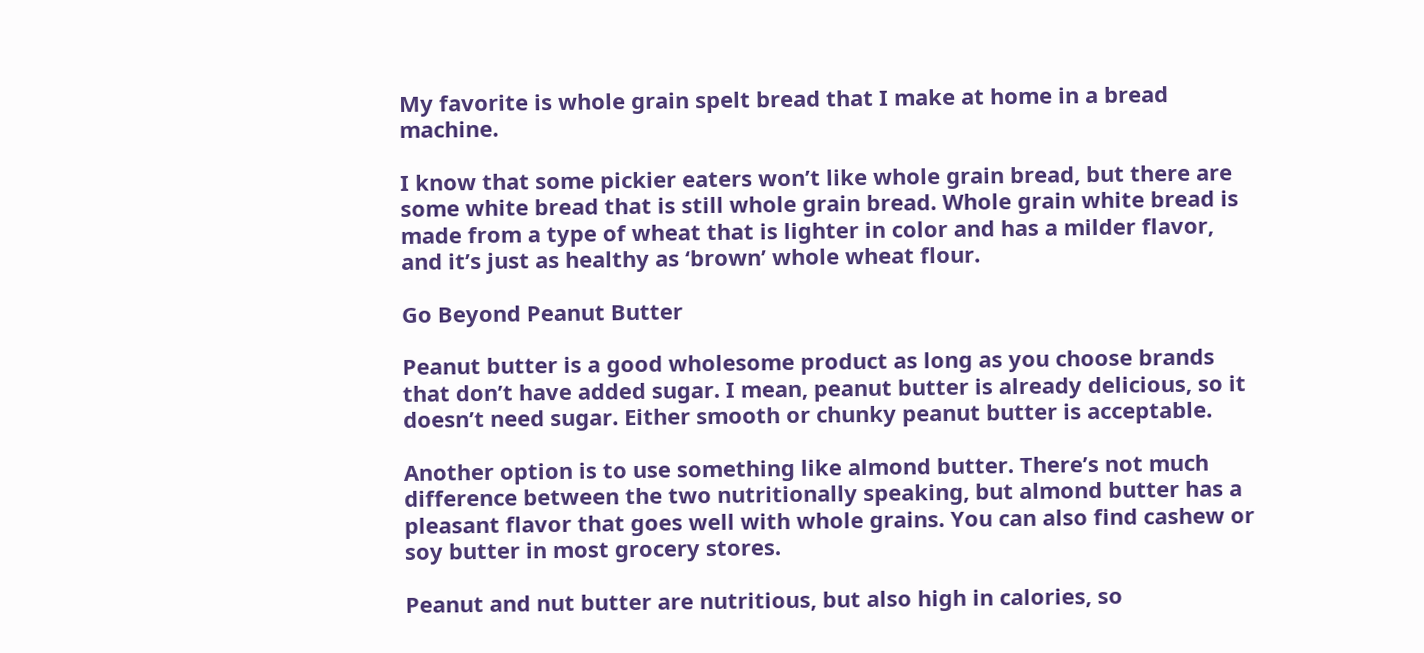My favorite is whole grain spelt bread that I make at home in a bread machine.

I know that some pickier eaters won’t like whole grain bread, but there are some white bread that is still whole grain bread. Whole grain white bread is made from a type of wheat that is lighter in color and has a milder flavor, and it’s just as healthy as ‘brown’ whole wheat flour.

Go Beyond Peanut Butter

Peanut butter is a good wholesome product as long as you choose brands that don’t have added sugar. I mean, peanut butter is already delicious, so it doesn’t need sugar. Either smooth or chunky peanut butter is acceptable.

Another option is to use something like almond butter. There’s not much difference between the two nutritionally speaking, but almond butter has a pleasant flavor that goes well with whole grains. You can also find cashew or soy butter in most grocery stores.

Peanut and nut butter are nutritious, but also high in calories, so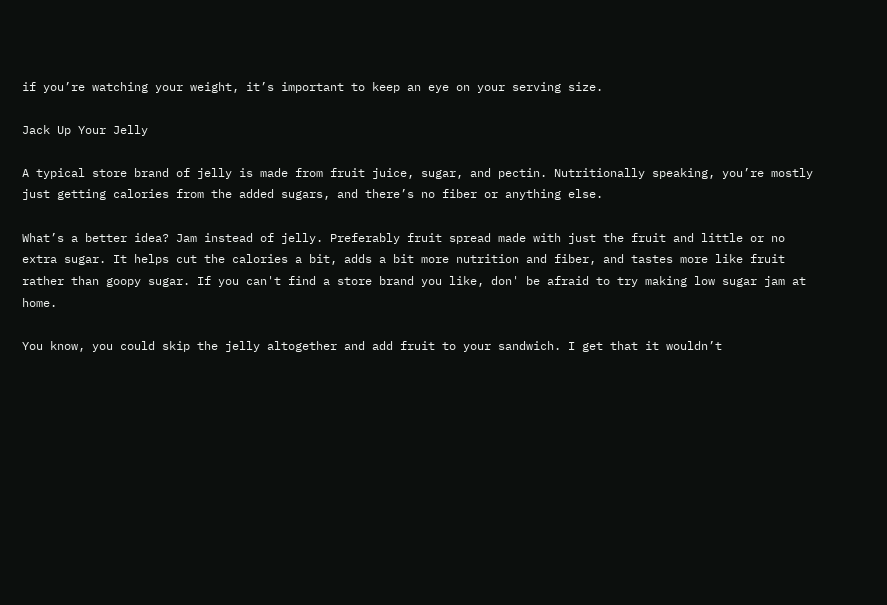if you’re watching your weight, it’s important to keep an eye on your serving size.

Jack Up Your Jelly

A typical store brand of jelly is made from fruit juice, sugar, and pectin. Nutritionally speaking, you’re mostly just getting calories from the added sugars, and there’s no fiber or anything else.

What’s a better idea? Jam instead of jelly. Preferably fruit spread made with just the fruit and little or no extra sugar. It helps cut the calories a bit, adds a bit more nutrition and fiber, and tastes more like fruit rather than goopy sugar. If you can't find a store brand you like, don' be afraid to try making low sugar jam at home.

You know, you could skip the jelly altogether and add fruit to your sandwich. I get that it wouldn’t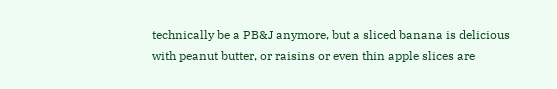technically be a PB&J anymore, but a sliced banana is delicious with peanut butter, or raisins or even thin apple slices are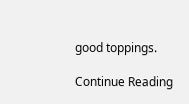good toppings.

Continue Reading